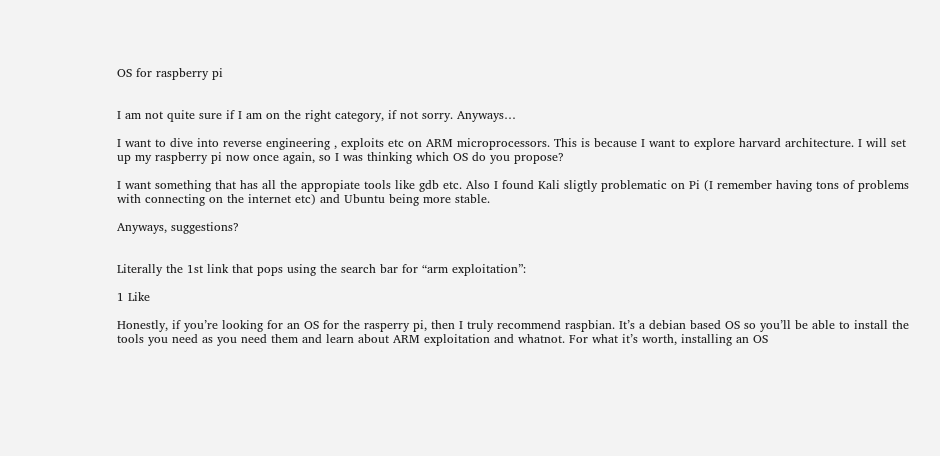OS for raspberry pi


I am not quite sure if I am on the right category, if not sorry. Anyways…

I want to dive into reverse engineering , exploits etc on ARM microprocessors. This is because I want to explore harvard architecture. I will set up my raspberry pi now once again, so I was thinking which OS do you propose?

I want something that has all the appropiate tools like gdb etc. Also I found Kali sligtly problematic on Pi (I remember having tons of problems with connecting on the internet etc) and Ubuntu being more stable.

Anyways, suggestions?


Literally the 1st link that pops using the search bar for “arm exploitation”:

1 Like

Honestly, if you’re looking for an OS for the rasperry pi, then I truly recommend raspbian. It’s a debian based OS so you’ll be able to install the tools you need as you need them and learn about ARM exploitation and whatnot. For what it’s worth, installing an OS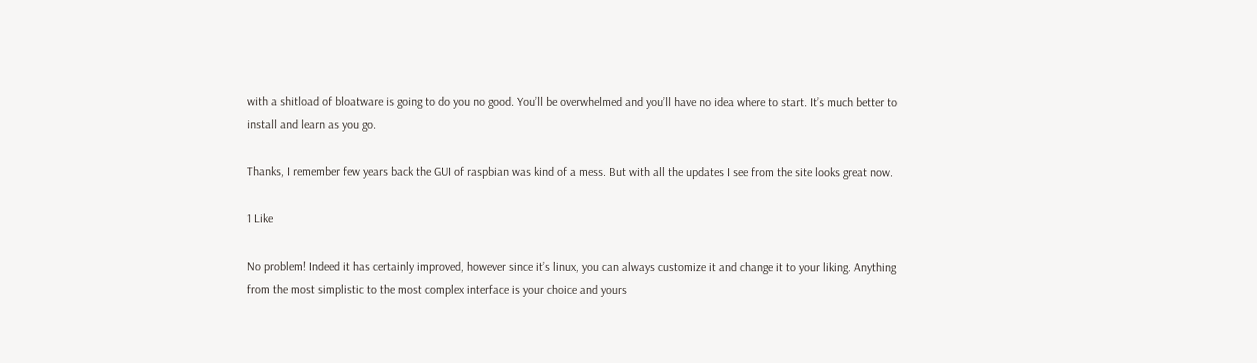with a shitload of bloatware is going to do you no good. You’ll be overwhelmed and you’ll have no idea where to start. It’s much better to install and learn as you go.

Thanks, I remember few years back the GUI of raspbian was kind of a mess. But with all the updates I see from the site looks great now.

1 Like

No problem! Indeed it has certainly improved, however since it’s linux, you can always customize it and change it to your liking. Anything from the most simplistic to the most complex interface is your choice and yours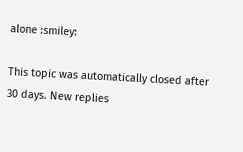alone :smiley:

This topic was automatically closed after 30 days. New replies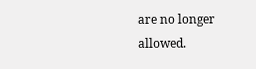are no longer allowed.